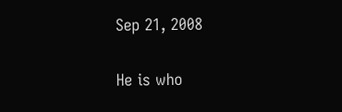Sep 21, 2008

He is who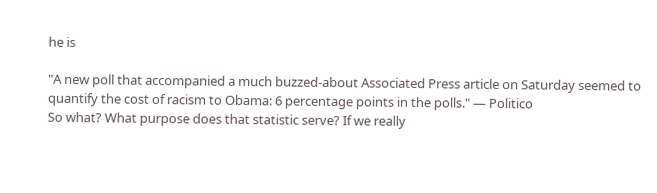he is

"A new poll that accompanied a much buzzed-about Associated Press article on Saturday seemed to quantify the cost of racism to Obama: 6 percentage points in the polls." — Politico
So what? What purpose does that statistic serve? If we really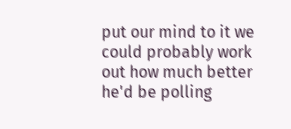put our mind to it we could probably work out how much better he'd be polling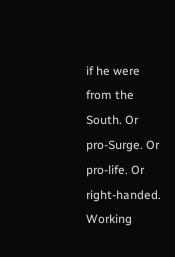if he were from the South. Or pro-Surge. Or pro-life. Or right-handed. Working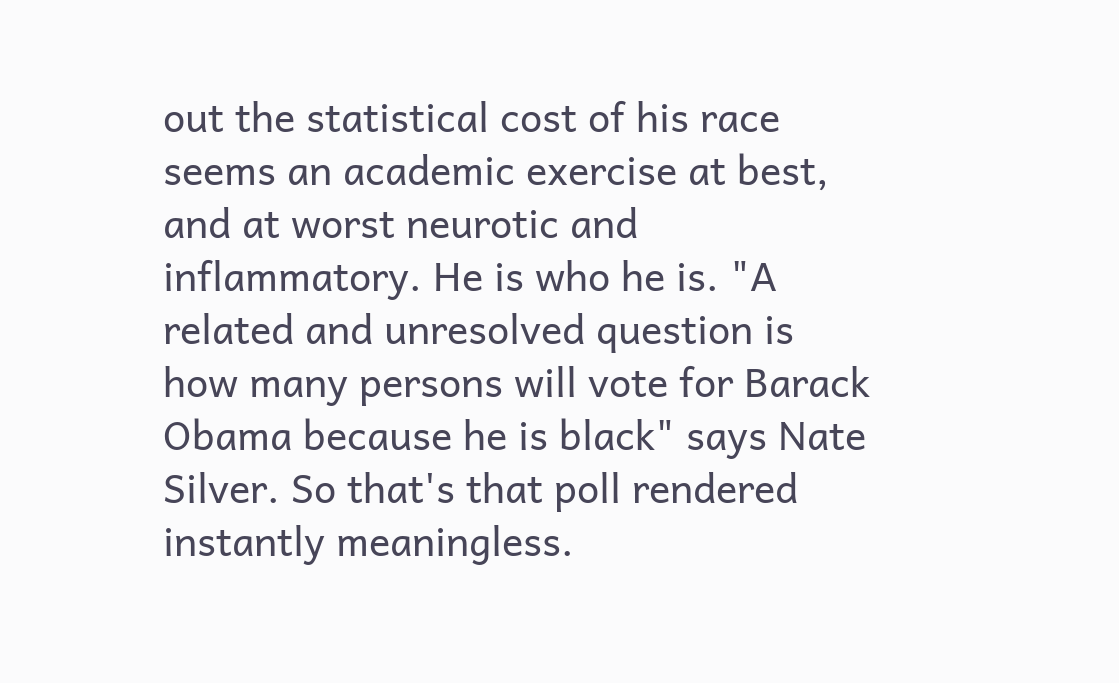out the statistical cost of his race seems an academic exercise at best, and at worst neurotic and inflammatory. He is who he is. "A related and unresolved question is how many persons will vote for Barack Obama because he is black" says Nate Silver. So that's that poll rendered instantly meaningless.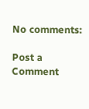No comments:

Post a Comment